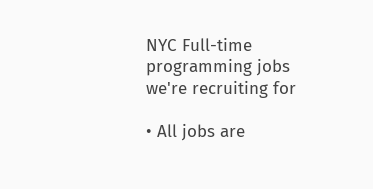NYC Full-time programming jobs we're recruiting for

• All jobs are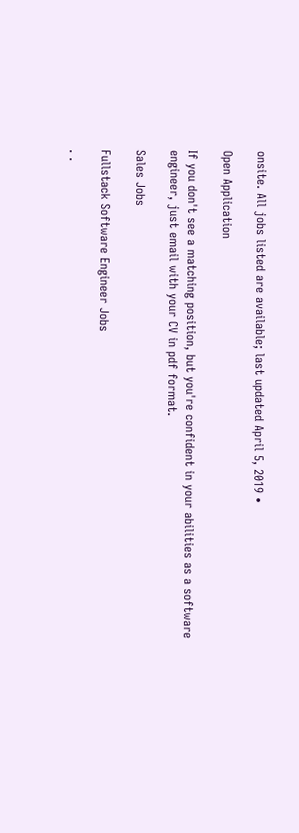onsite. All jobs listed are available; last updated April 5, 2019 •

Open Application

If you don't see a matching position, but you're confident in your abilities as a software engineer, just email with your CV in pdf format.

Sales Jobs

Fullstack Software Engineer Jobs

· ·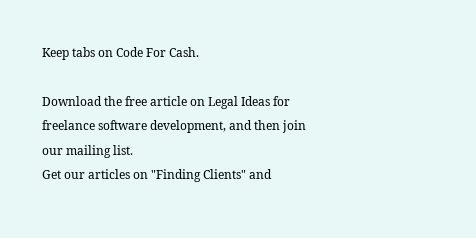Keep tabs on Code For Cash.

Download the free article on Legal Ideas for freelance software development, and then join our mailing list.
Get our articles on "Finding Clients" and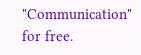"Communication" for free.